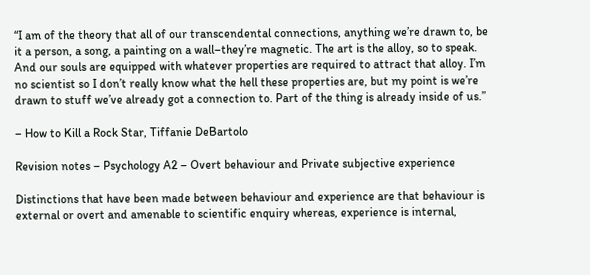“I am of the theory that all of our transcendental connections, anything we’re drawn to, be it a person, a song, a painting on a wall–they’re magnetic. The art is the alloy, so to speak. And our souls are equipped with whatever properties are required to attract that alloy. I’m no scientist so I don’t really know what the hell these properties are, but my point is we’re drawn to stuff we’ve already got a connection to. Part of the thing is already inside of us.”

– How to Kill a Rock Star, Tiffanie DeBartolo

Revision notes – Psychology A2 – Overt behaviour and Private subjective experience

Distinctions that have been made between behaviour and experience are that behaviour is external or overt and amenable to scientific enquiry whereas, experience is internal,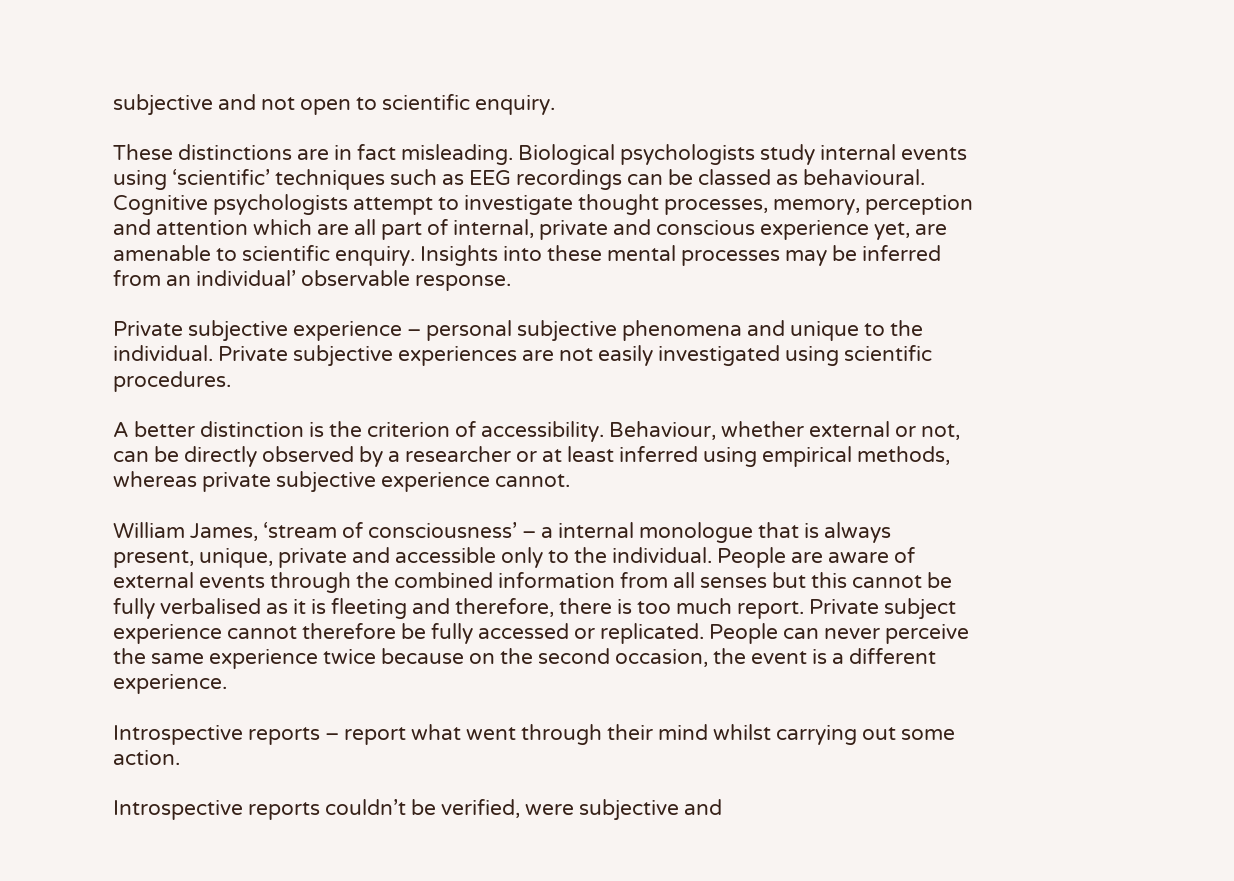subjective and not open to scientific enquiry.

These distinctions are in fact misleading. Biological psychologists study internal events using ‘scientific’ techniques such as EEG recordings can be classed as behavioural. Cognitive psychologists attempt to investigate thought processes, memory, perception and attention which are all part of internal, private and conscious experience yet, are amenable to scientific enquiry. Insights into these mental processes may be inferred from an individual’ observable response.

Private subjective experience – personal subjective phenomena and unique to the individual. Private subjective experiences are not easily investigated using scientific procedures.

A better distinction is the criterion of accessibility. Behaviour, whether external or not, can be directly observed by a researcher or at least inferred using empirical methods, whereas private subjective experience cannot.

William James, ‘stream of consciousness’ – a internal monologue that is always present, unique, private and accessible only to the individual. People are aware of external events through the combined information from all senses but this cannot be fully verbalised as it is fleeting and therefore, there is too much report. Private subject experience cannot therefore be fully accessed or replicated. People can never perceive the same experience twice because on the second occasion, the event is a different experience.

Introspective reports – report what went through their mind whilst carrying out some action.

Introspective reports couldn’t be verified, were subjective and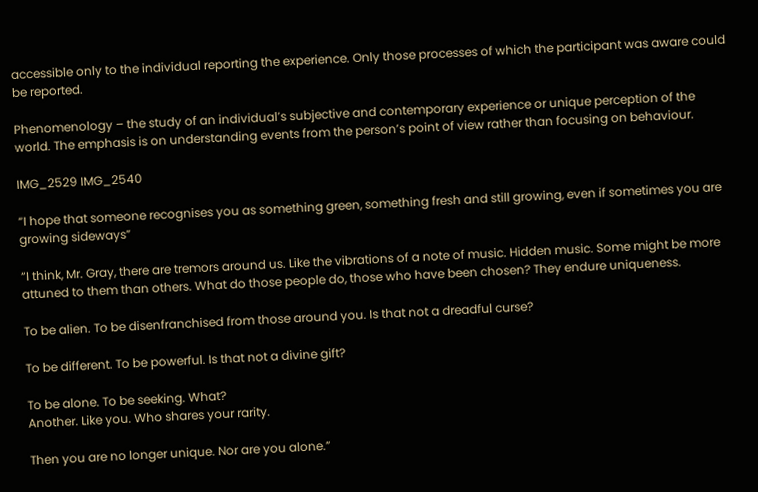accessible only to the individual reporting the experience. Only those processes of which the participant was aware could be reported.

Phenomenology – the study of an individual’s subjective and contemporary experience or unique perception of the world. The emphasis is on understanding events from the person’s point of view rather than focusing on behaviour.

IMG_2529 IMG_2540

“I hope that someone recognises you as something green, something fresh and still growing, even if sometimes you are growing sideways”

“I think, Mr. Gray, there are tremors around us. Like the vibrations of a note of music. Hidden music. Some might be more attuned to them than others. What do those people do, those who have been chosen? They endure uniqueness.

To be alien. To be disenfranchised from those around you. Is that not a dreadful curse?

To be different. To be powerful. Is that not a divine gift?

To be alone. To be seeking. What?
Another. Like you. Who shares your rarity.

Then you are no longer unique. Nor are you alone.”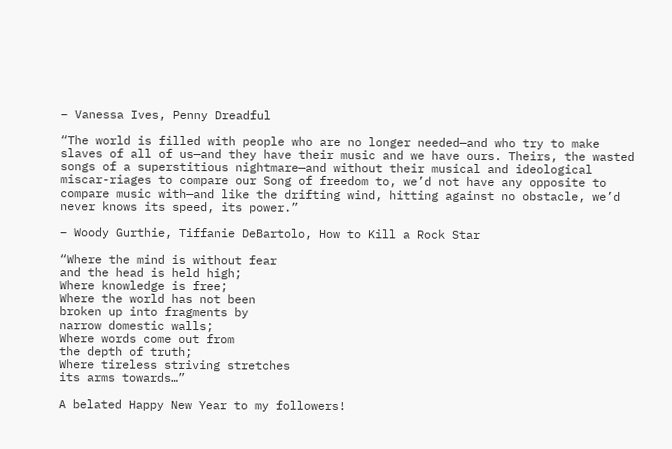– Vanessa Ives, Penny Dreadful

“The world is filled with people who are no longer needed—and who try to make slaves of all of us—and they have their music and we have ours. Theirs, the wasted songs of a superstitious nightmare—and without their musical and ideological miscar-riages to compare our Song of freedom to, we’d not have any opposite to compare music with—and like the drifting wind, hitting against no obstacle, we’d never knows its speed, its power.”

– Woody Gurthie, Tiffanie DeBartolo, How to Kill a Rock Star

“Where the mind is without fear
and the head is held high;
Where knowledge is free;
Where the world has not been
broken up into fragments by
narrow domestic walls;
Where words come out from
the depth of truth;
Where tireless striving stretches
its arms towards…”

A belated Happy New Year to my followers!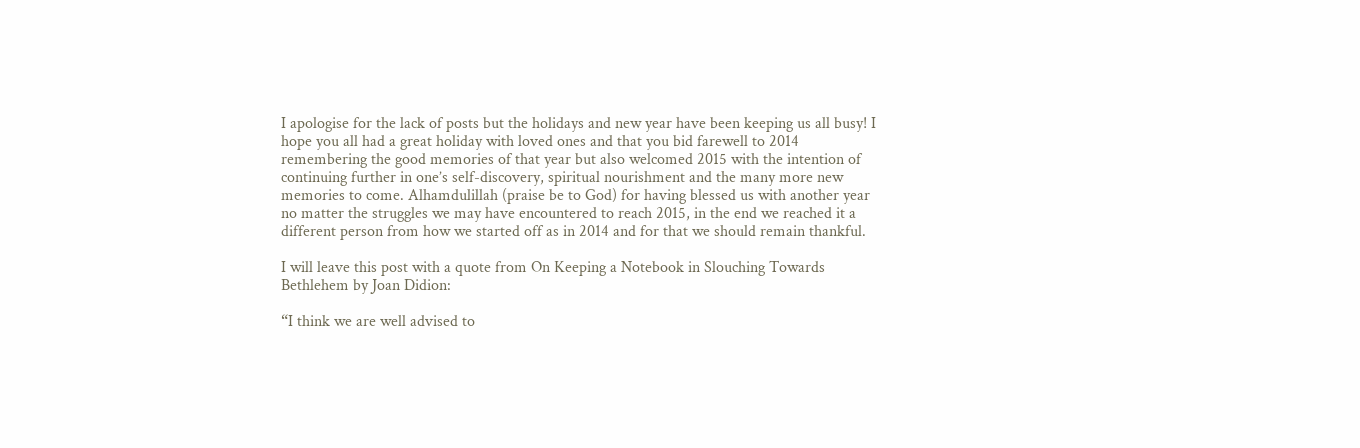I apologise for the lack of posts but the holidays and new year have been keeping us all busy! I hope you all had a great holiday with loved ones and that you bid farewell to 2014 remembering the good memories of that year but also welcomed 2015 with the intention of continuing further in one’s self-discovery, spiritual nourishment and the many more new memories to come. Alhamdulillah (praise be to God) for having blessed us with another year no matter the struggles we may have encountered to reach 2015, in the end we reached it a different person from how we started off as in 2014 and for that we should remain thankful.

I will leave this post with a quote from On Keeping a Notebook in Slouching Towards Bethlehem by Joan Didion:

“I think we are well advised to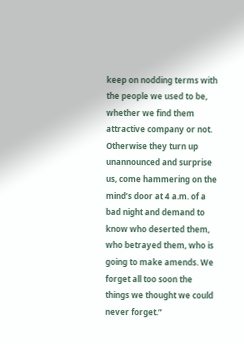keep on nodding terms with the people we used to be, whether we find them attractive company or not. Otherwise they turn up unannounced and surprise us, come hammering on the mind’s door at 4 a.m. of a bad night and demand to know who deserted them, who betrayed them, who is going to make amends. We forget all too soon the things we thought we could never forget.”